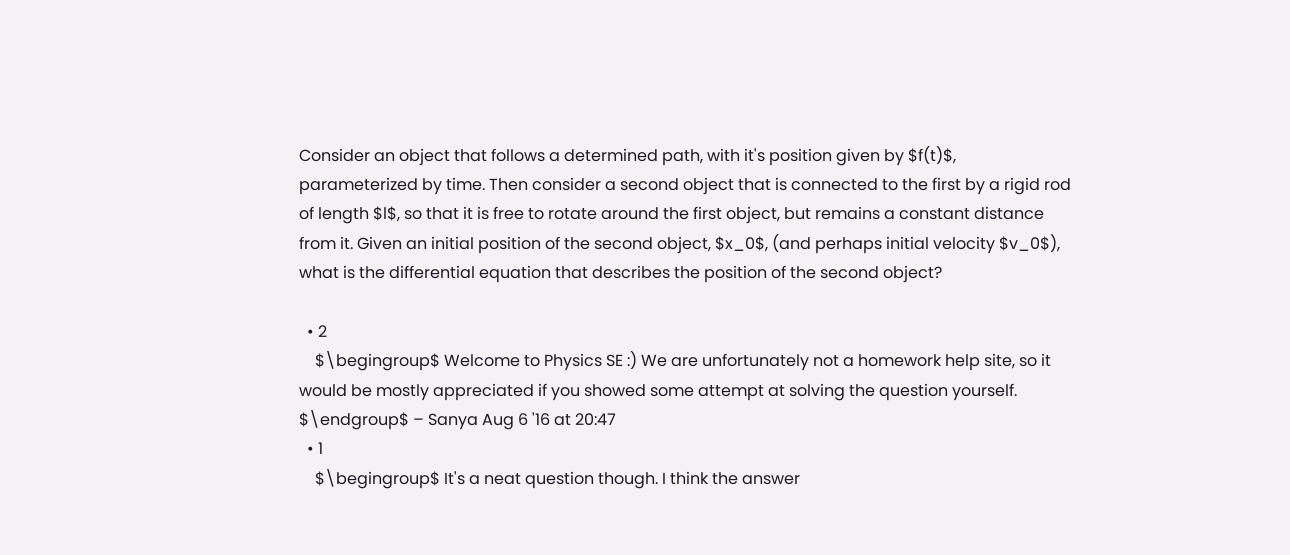Consider an object that follows a determined path, with it's position given by $f(t)$, parameterized by time. Then consider a second object that is connected to the first by a rigid rod of length $l$, so that it is free to rotate around the first object, but remains a constant distance from it. Given an initial position of the second object, $x_0$, (and perhaps initial velocity $v_0$), what is the differential equation that describes the position of the second object?

  • 2
    $\begingroup$ Welcome to Physics SE :) We are unfortunately not a homework help site, so it would be mostly appreciated if you showed some attempt at solving the question yourself. $\endgroup$ – Sanya Aug 6 '16 at 20:47
  • 1
    $\begingroup$ It's a neat question though. I think the answer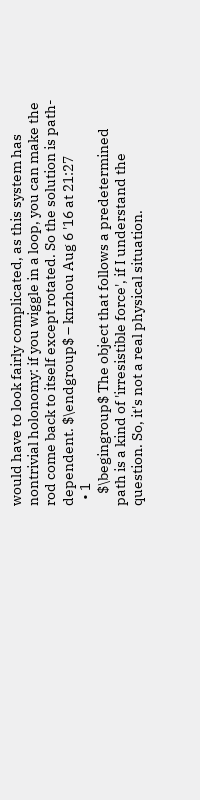would have to look fairly complicated, as this system has nontrivial holonomy: if you wiggle in a loop, you can make the rod come back to itself except rotated. So the solution is path-dependent. $\endgroup$ – knzhou Aug 6 '16 at 21:27
  • 1
    $\begingroup$ The object that follows a predetermined path is a kind of 'irresistible force', if I understand the question. So, it's not a real physical situation.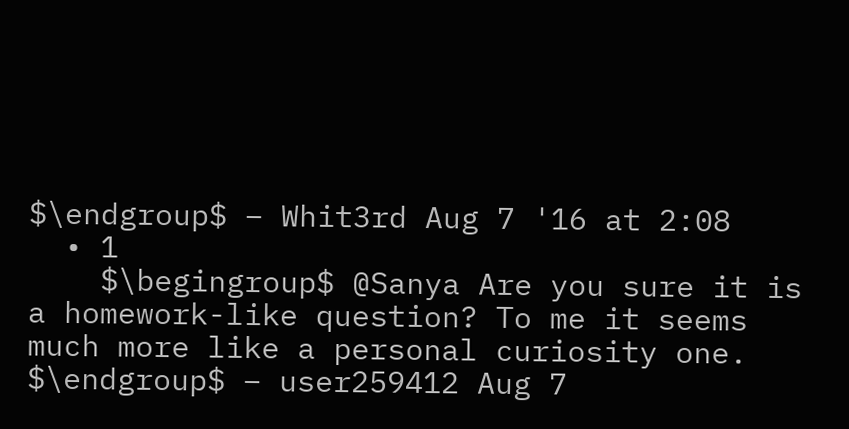$\endgroup$ – Whit3rd Aug 7 '16 at 2:08
  • 1
    $\begingroup$ @Sanya Are you sure it is a homework-like question? To me it seems much more like a personal curiosity one. $\endgroup$ – user259412 Aug 7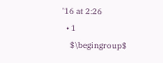'16 at 2:26
  • 1
    $\begingroup$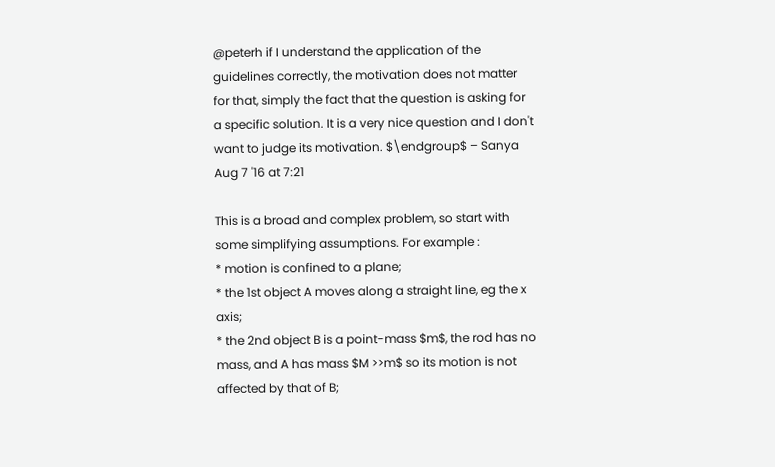@peterh if I understand the application of the guidelines correctly, the motivation does not matter for that, simply the fact that the question is asking for a specific solution. It is a very nice question and I don't want to judge its motivation. $\endgroup$ – Sanya Aug 7 '16 at 7:21

This is a broad and complex problem, so start with some simplifying assumptions. For example :
* motion is confined to a plane;
* the 1st object A moves along a straight line, eg the x axis;
* the 2nd object B is a point-mass $m$, the rod has no mass, and A has mass $M >>m$ so its motion is not affected by that of B;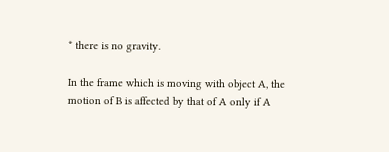* there is no gravity.

In the frame which is moving with object A, the motion of B is affected by that of A only if A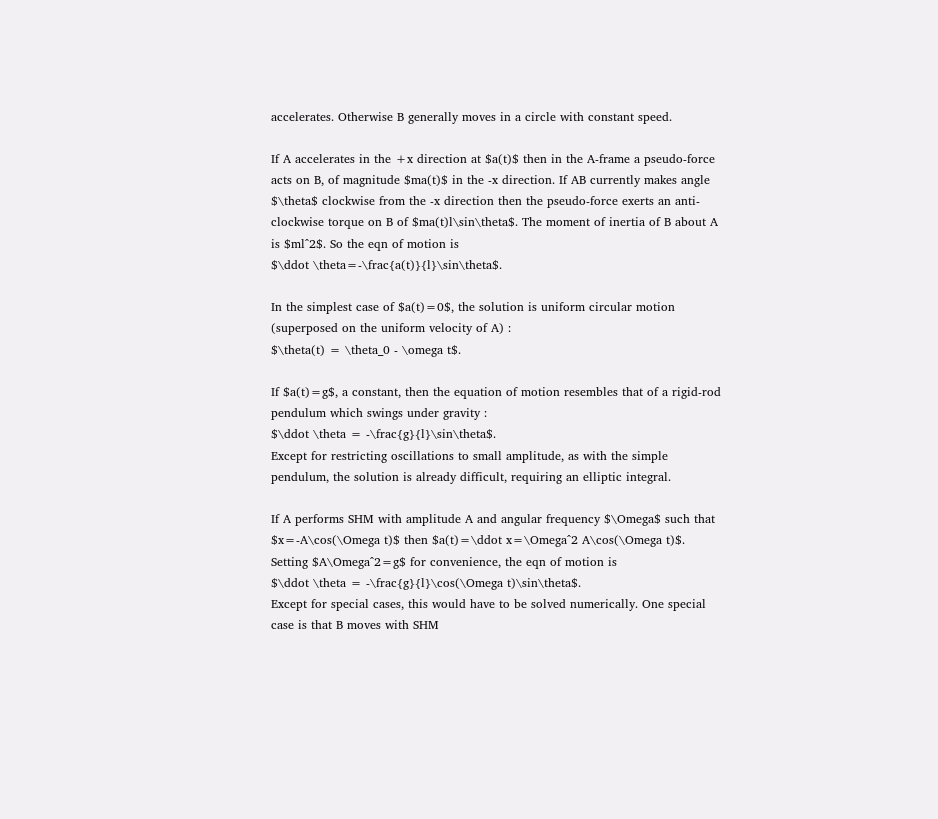accelerates. Otherwise B generally moves in a circle with constant speed.

If A accelerates in the +x direction at $a(t)$ then in the A-frame a pseudo-force acts on B, of magnitude $ma(t)$ in the -x direction. If AB currently makes angle $\theta$ clockwise from the -x direction then the pseudo-force exerts an anti-clockwise torque on B of $ma(t)l\sin\theta$. The moment of inertia of B about A is $ml^2$. So the eqn of motion is
$\ddot \theta=-\frac{a(t)}{l}\sin\theta$.

In the simplest case of $a(t)=0$, the solution is uniform circular motion (superposed on the uniform velocity of A) :
$\theta(t) = \theta_0 - \omega t$.

If $a(t)=g$, a constant, then the equation of motion resembles that of a rigid-rod pendulum which swings under gravity :
$\ddot \theta = -\frac{g}{l}\sin\theta$.
Except for restricting oscillations to small amplitude, as with the simple pendulum, the solution is already difficult, requiring an elliptic integral.

If A performs SHM with amplitude A and angular frequency $\Omega$ such that $x=-A\cos(\Omega t)$ then $a(t)=\ddot x=\Omega^2 A\cos(\Omega t)$. Setting $A\Omega^2=g$ for convenience, the eqn of motion is
$\ddot \theta = -\frac{g}{l}\cos(\Omega t)\sin\theta$.
Except for special cases, this would have to be solved numerically. One special case is that B moves with SHM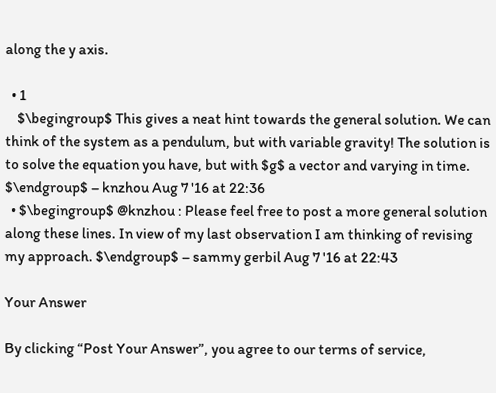along the y axis.

  • 1
    $\begingroup$ This gives a neat hint towards the general solution. We can think of the system as a pendulum, but with variable gravity! The solution is to solve the equation you have, but with $g$ a vector and varying in time. $\endgroup$ – knzhou Aug 7 '16 at 22:36
  • $\begingroup$ @knzhou : Please feel free to post a more general solution along these lines. In view of my last observation I am thinking of revising my approach. $\endgroup$ – sammy gerbil Aug 7 '16 at 22:43

Your Answer

By clicking “Post Your Answer”, you agree to our terms of service,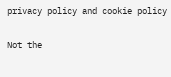privacy policy and cookie policy

Not the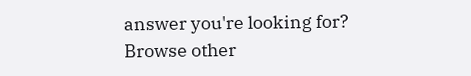answer you're looking for? Browse other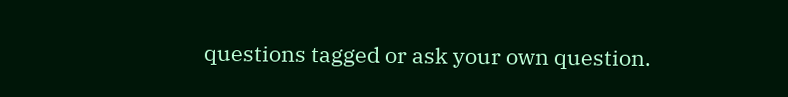questions tagged or ask your own question.